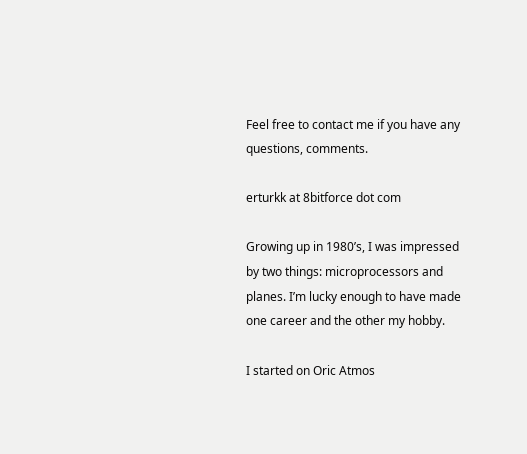Feel free to contact me if you have any questions, comments.

erturkk at 8bitforce dot com

Growing up in 1980’s, I was impressed by two things: microprocessors and planes. I’m lucky enough to have made one career and the other my hobby.

I started on Oric Atmos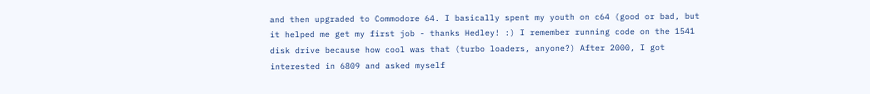and then upgraded to Commodore 64. I basically spent my youth on c64 (good or bad, but it helped me get my first job - thanks Hedley! :) I remember running code on the 1541 disk drive because how cool was that (turbo loaders, anyone?) After 2000, I got interested in 6809 and asked myself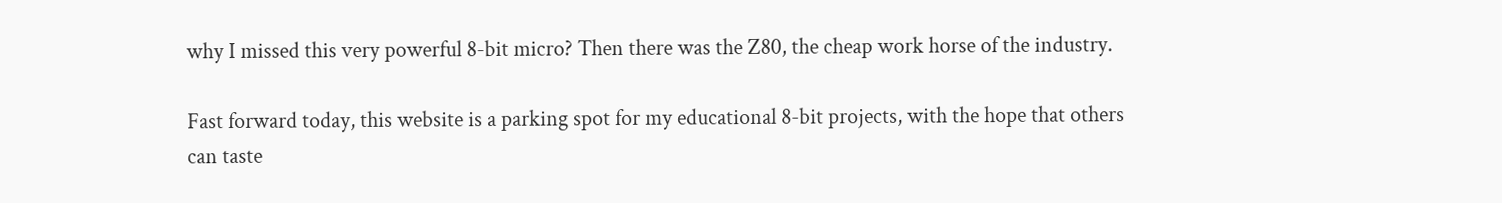why I missed this very powerful 8-bit micro? Then there was the Z80, the cheap work horse of the industry.

Fast forward today, this website is a parking spot for my educational 8-bit projects, with the hope that others can taste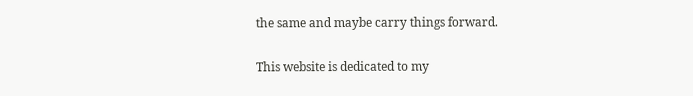the same and maybe carry things forward.

This website is dedicated to my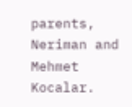parents, Neriman and Mehmet Kocalar.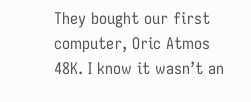They bought our first computer, Oric Atmos 48K. I know it wasn’t an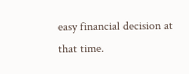easy financial decision at that time.